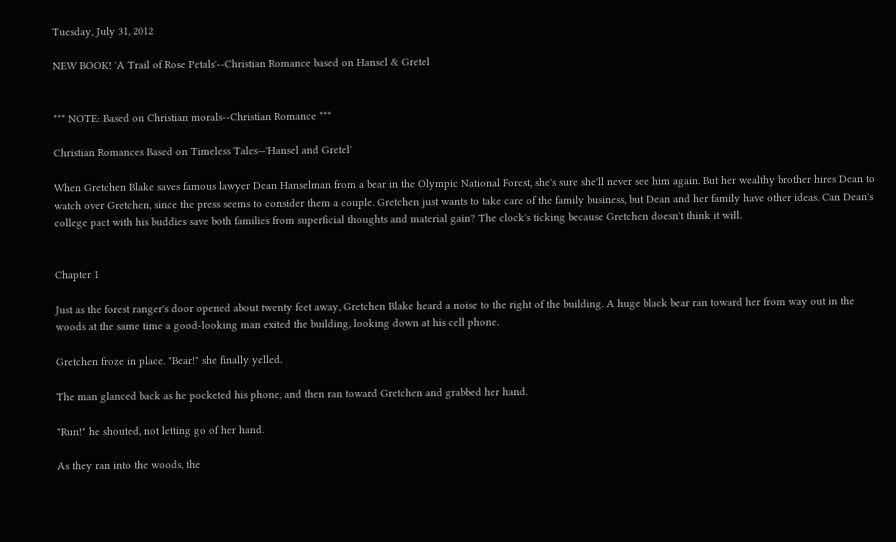Tuesday, July 31, 2012

NEW BOOK! 'A Trail of Rose Petals'--Christian Romance based on Hansel & Gretel


*** NOTE: Based on Christian morals--Christian Romance ***

Christian Romances Based on Timeless Tales—'Hansel and Gretel'

When Gretchen Blake saves famous lawyer Dean Hanselman from a bear in the Olympic National Forest, she's sure she'll never see him again. But her wealthy brother hires Dean to watch over Gretchen, since the press seems to consider them a couple. Gretchen just wants to take care of the family business, but Dean and her family have other ideas. Can Dean's college pact with his buddies save both families from superficial thoughts and material gain? The clock's ticking because Gretchen doesn't think it will.


Chapter 1

Just as the forest ranger's door opened about twenty feet away, Gretchen Blake heard a noise to the right of the building. A huge black bear ran toward her from way out in the woods at the same time a good-looking man exited the building, looking down at his cell phone.

Gretchen froze in place. "Bear!" she finally yelled.

The man glanced back as he pocketed his phone, and then ran toward Gretchen and grabbed her hand.

"Run!" he shouted, not letting go of her hand.

As they ran into the woods, the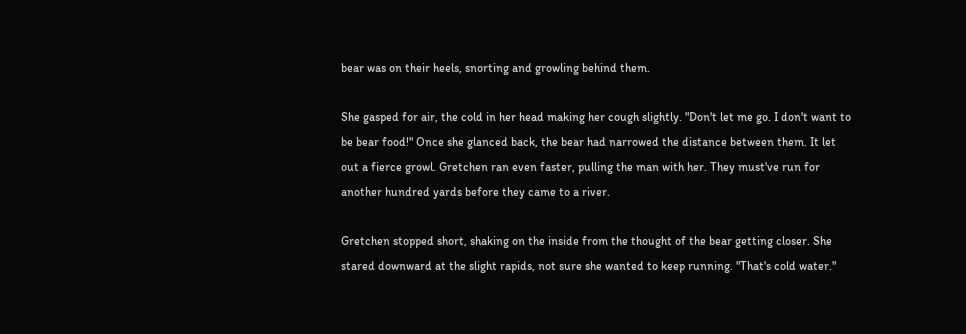bear was on their heels, snorting and growling behind them.

She gasped for air, the cold in her head making her cough slightly. "Don't let me go. I don't want to be bear food!" Once she glanced back, the bear had narrowed the distance between them. It let out a fierce growl. Gretchen ran even faster, pulling the man with her. They must've run for another hundred yards before they came to a river.

Gretchen stopped short, shaking on the inside from the thought of the bear getting closer. She stared downward at the slight rapids, not sure she wanted to keep running. "That's cold water."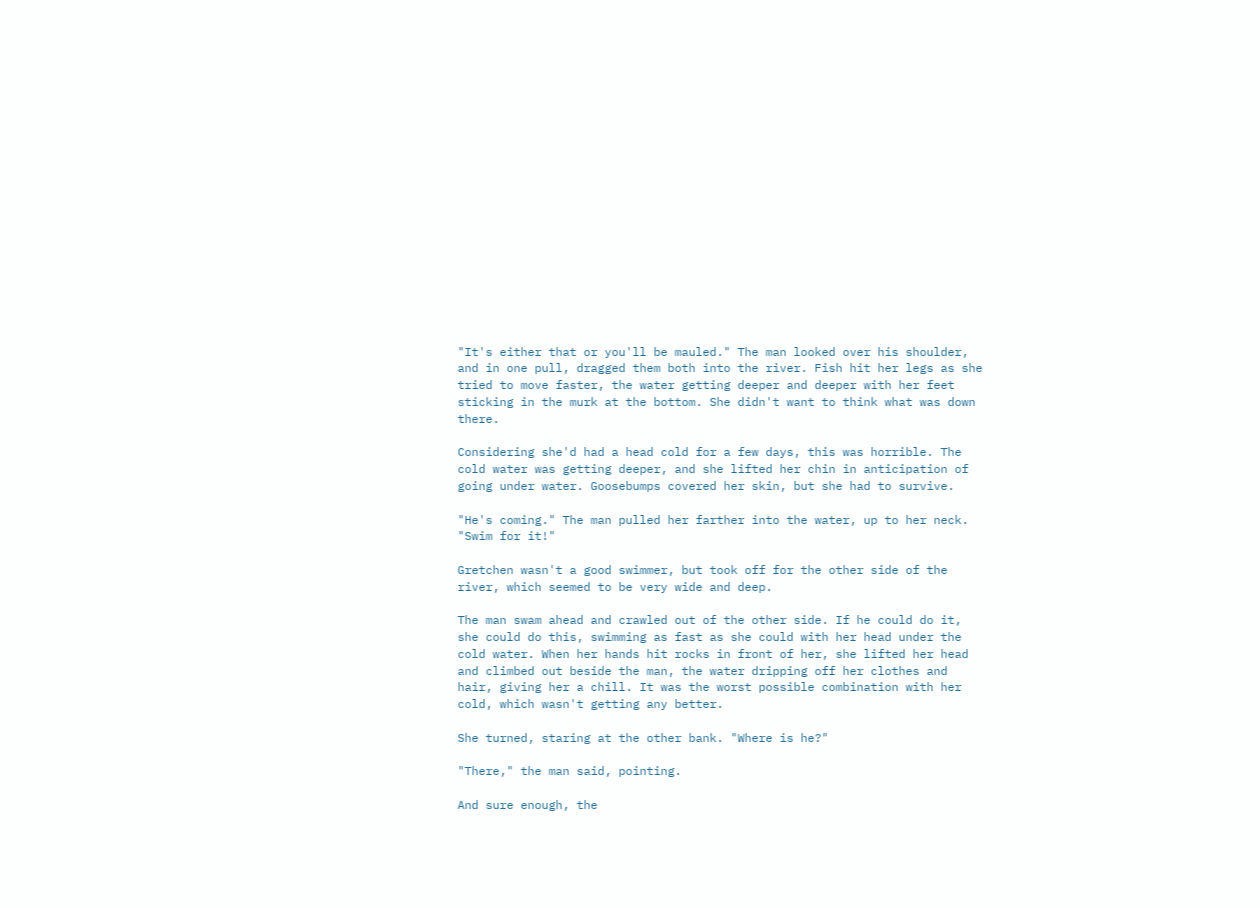"It's either that or you'll be mauled." The man looked over his shoulder, and in one pull, dragged them both into the river. Fish hit her legs as she tried to move faster, the water getting deeper and deeper with her feet sticking in the murk at the bottom. She didn't want to think what was down there.

Considering she'd had a head cold for a few days, this was horrible. The cold water was getting deeper, and she lifted her chin in anticipation of going under water. Goosebumps covered her skin, but she had to survive.

"He's coming." The man pulled her farther into the water, up to her neck. "Swim for it!"

Gretchen wasn't a good swimmer, but took off for the other side of the river, which seemed to be very wide and deep.

The man swam ahead and crawled out of the other side. If he could do it, she could do this, swimming as fast as she could with her head under the cold water. When her hands hit rocks in front of her, she lifted her head and climbed out beside the man, the water dripping off her clothes and hair, giving her a chill. It was the worst possible combination with her cold, which wasn't getting any better.

She turned, staring at the other bank. "Where is he?"

"There," the man said, pointing.

And sure enough, the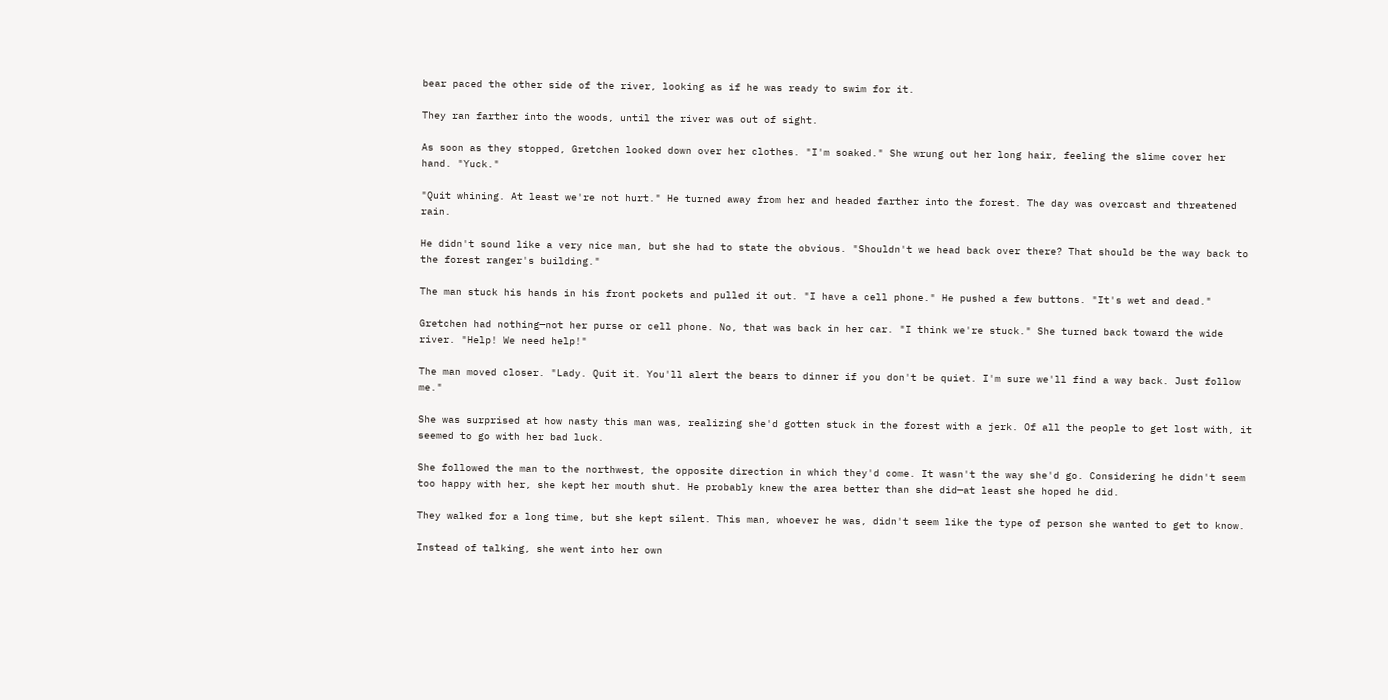bear paced the other side of the river, looking as if he was ready to swim for it.

They ran farther into the woods, until the river was out of sight.

As soon as they stopped, Gretchen looked down over her clothes. "I'm soaked." She wrung out her long hair, feeling the slime cover her hand. "Yuck."

"Quit whining. At least we're not hurt." He turned away from her and headed farther into the forest. The day was overcast and threatened rain.

He didn't sound like a very nice man, but she had to state the obvious. "Shouldn't we head back over there? That should be the way back to the forest ranger's building."

The man stuck his hands in his front pockets and pulled it out. "I have a cell phone." He pushed a few buttons. "It's wet and dead."

Gretchen had nothing—not her purse or cell phone. No, that was back in her car. "I think we're stuck." She turned back toward the wide river. "Help! We need help!"

The man moved closer. "Lady. Quit it. You'll alert the bears to dinner if you don't be quiet. I'm sure we'll find a way back. Just follow me."

She was surprised at how nasty this man was, realizing she'd gotten stuck in the forest with a jerk. Of all the people to get lost with, it seemed to go with her bad luck.

She followed the man to the northwest, the opposite direction in which they'd come. It wasn't the way she'd go. Considering he didn't seem too happy with her, she kept her mouth shut. He probably knew the area better than she did—at least she hoped he did.

They walked for a long time, but she kept silent. This man, whoever he was, didn't seem like the type of person she wanted to get to know.

Instead of talking, she went into her own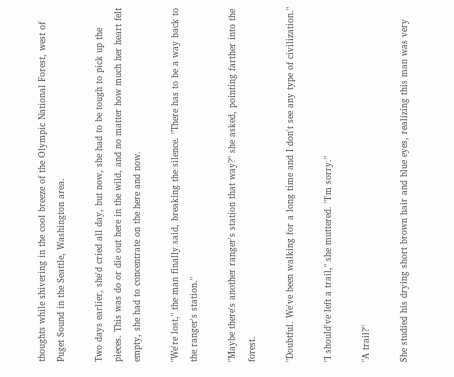thoughts while shivering in the cool breeze of the Olympic National Forest, west of Puget Sound in the Seattle, Washington area.

Two days earlier, she'd cried all day, but now, she had to be tough to pick up the pieces. This was do or die out here in the wild, and no matter how much her heart felt empty, she had to concentrate on the here and now.

"We're lost," the man finally said, breaking the silence. "There has to be a way back to the ranger's station."

"Maybe there's another ranger's station that way?" she asked, pointing farther into the forest.

"Doubtful. We've been walking for a long time and I don't see any type of civilization."

"I should've left a trail," she muttered. "I'm sorry."

"A trail?"

She studied his drying short brown hair and blue eyes, realizing this man was very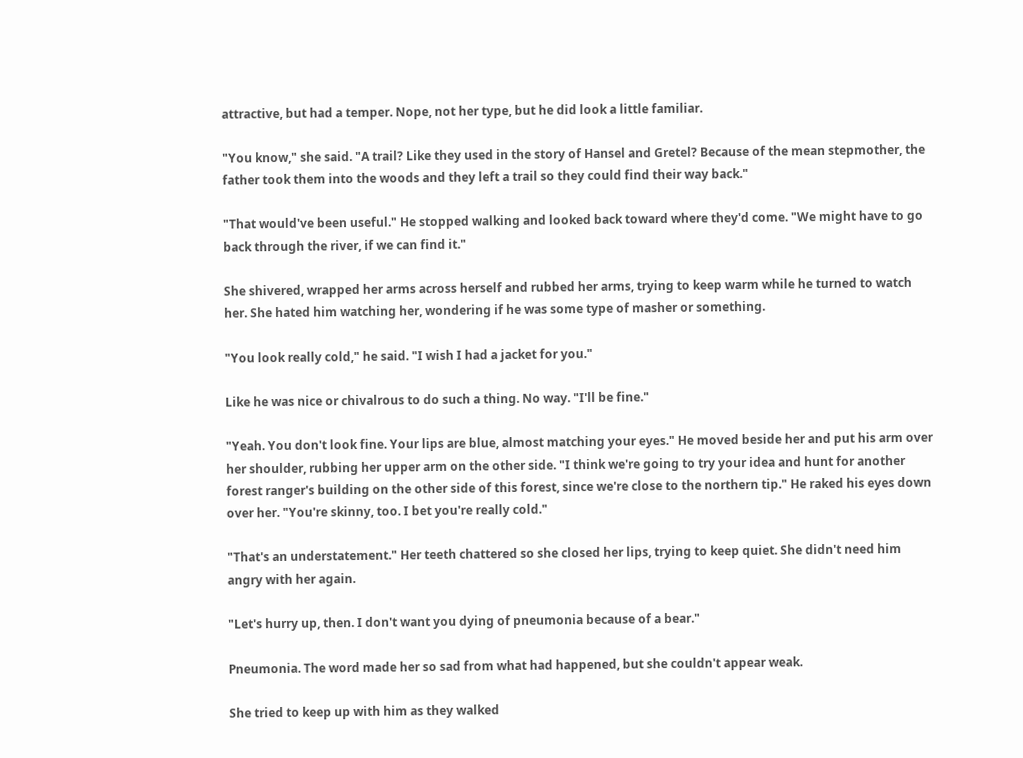attractive, but had a temper. Nope, not her type, but he did look a little familiar.

"You know," she said. "A trail? Like they used in the story of Hansel and Gretel? Because of the mean stepmother, the father took them into the woods and they left a trail so they could find their way back."

"That would've been useful." He stopped walking and looked back toward where they'd come. "We might have to go back through the river, if we can find it."

She shivered, wrapped her arms across herself and rubbed her arms, trying to keep warm while he turned to watch her. She hated him watching her, wondering if he was some type of masher or something.

"You look really cold," he said. "I wish I had a jacket for you."

Like he was nice or chivalrous to do such a thing. No way. "I'll be fine."

"Yeah. You don't look fine. Your lips are blue, almost matching your eyes." He moved beside her and put his arm over her shoulder, rubbing her upper arm on the other side. "I think we're going to try your idea and hunt for another forest ranger's building on the other side of this forest, since we're close to the northern tip." He raked his eyes down over her. "You're skinny, too. I bet you're really cold."

"That's an understatement." Her teeth chattered so she closed her lips, trying to keep quiet. She didn't need him angry with her again.

"Let's hurry up, then. I don't want you dying of pneumonia because of a bear."

Pneumonia. The word made her so sad from what had happened, but she couldn't appear weak.

She tried to keep up with him as they walked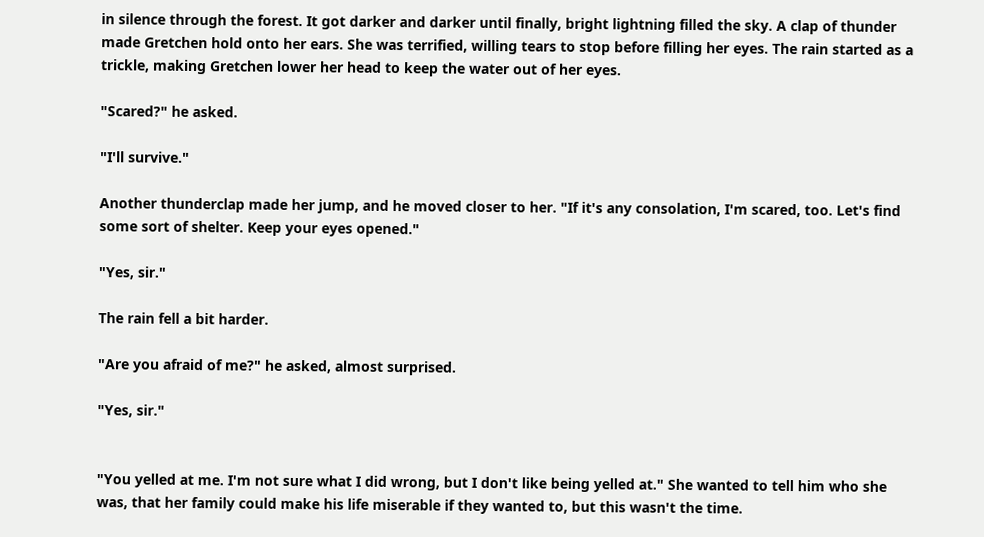in silence through the forest. It got darker and darker until finally, bright lightning filled the sky. A clap of thunder made Gretchen hold onto her ears. She was terrified, willing tears to stop before filling her eyes. The rain started as a trickle, making Gretchen lower her head to keep the water out of her eyes.

"Scared?" he asked.

"I'll survive."

Another thunderclap made her jump, and he moved closer to her. "If it's any consolation, I'm scared, too. Let's find some sort of shelter. Keep your eyes opened."

"Yes, sir."

The rain fell a bit harder.

"Are you afraid of me?" he asked, almost surprised.

"Yes, sir."


"You yelled at me. I'm not sure what I did wrong, but I don't like being yelled at." She wanted to tell him who she was, that her family could make his life miserable if they wanted to, but this wasn't the time.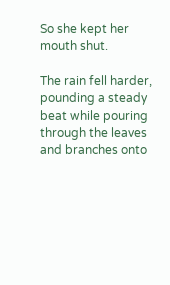So she kept her mouth shut.

The rain fell harder, pounding a steady beat while pouring through the leaves and branches onto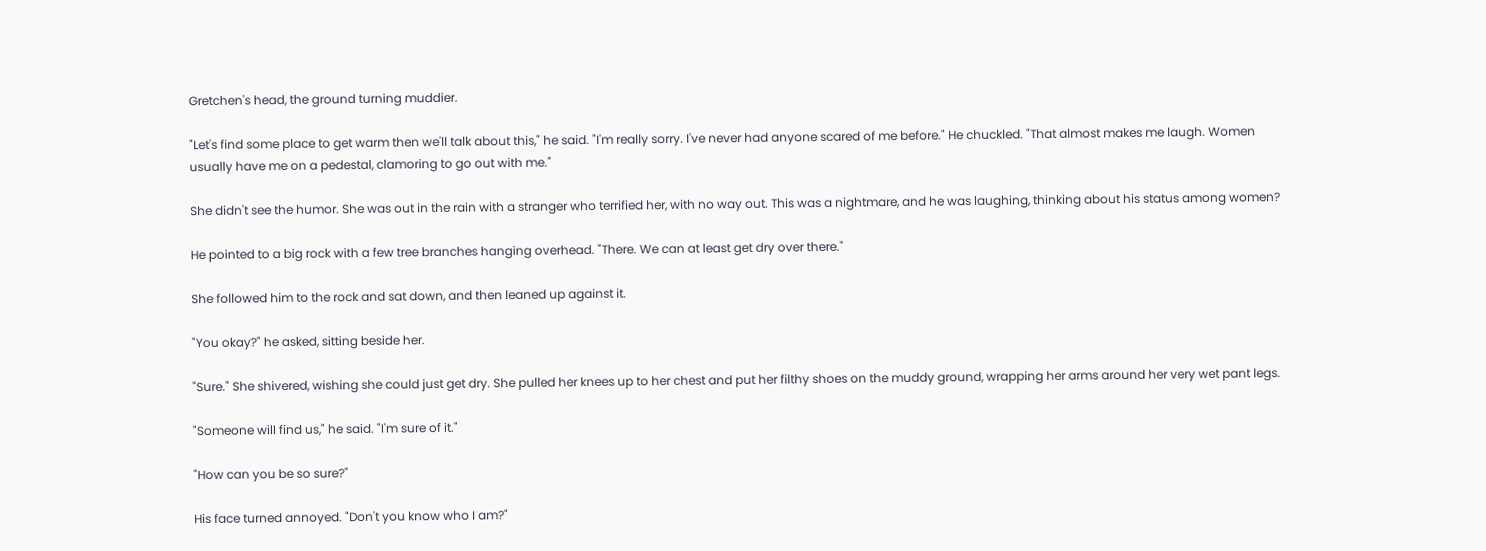Gretchen's head, the ground turning muddier.

"Let's find some place to get warm then we'll talk about this," he said. "I'm really sorry. I've never had anyone scared of me before." He chuckled. "That almost makes me laugh. Women usually have me on a pedestal, clamoring to go out with me."

She didn't see the humor. She was out in the rain with a stranger who terrified her, with no way out. This was a nightmare, and he was laughing, thinking about his status among women?

He pointed to a big rock with a few tree branches hanging overhead. "There. We can at least get dry over there."

She followed him to the rock and sat down, and then leaned up against it.

"You okay?" he asked, sitting beside her.

"Sure." She shivered, wishing she could just get dry. She pulled her knees up to her chest and put her filthy shoes on the muddy ground, wrapping her arms around her very wet pant legs.

"Someone will find us," he said. "I'm sure of it."

"How can you be so sure?"

His face turned annoyed. "Don't you know who I am?"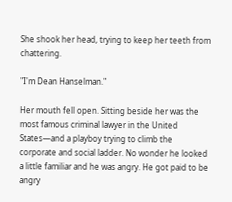She shook her head, trying to keep her teeth from chattering.

"I'm Dean Hanselman."

Her mouth fell open. Sitting beside her was the most famous criminal lawyer in the United States—and a playboy trying to climb the corporate and social ladder. No wonder he looked a little familiar and he was angry. He got paid to be angry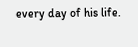every day of his life.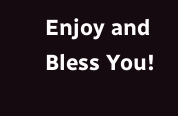Enjoy and Bless You!